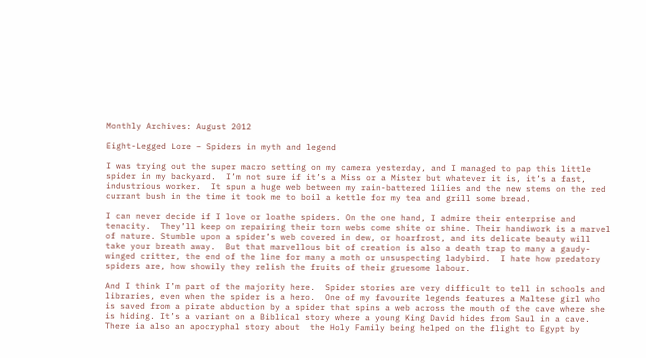Monthly Archives: August 2012

Eight-Legged Lore – Spiders in myth and legend

I was trying out the super macro setting on my camera yesterday, and I managed to pap this little spider in my backyard.  I’m not sure if it’s a Miss or a Mister but whatever it is, it’s a fast, industrious worker.  It spun a huge web between my rain-battered lilies and the new stems on the red currant bush in the time it took me to boil a kettle for my tea and grill some bread.

I can never decide if I love or loathe spiders. On the one hand, I admire their enterprise and tenacity.  They’ll keep on repairing their torn webs come shite or shine. Their handiwork is a marvel of nature. Stumble upon a spider’s web covered in dew, or hoarfrost, and its delicate beauty will take your breath away.  But that marvellous bit of creation is also a death trap to many a gaudy-winged critter, the end of the line for many a moth or unsuspecting ladybird.  I hate how predatory spiders are, how showily they relish the fruits of their gruesome labour.

And I think I’m part of the majority here.  Spider stories are very difficult to tell in schools and libraries, even when the spider is a hero.  One of my favourite legends features a Maltese girl who is saved from a pirate abduction by a spider that spins a web across the mouth of the cave where she is hiding. It’s a variant on a Biblical story where a young King David hides from Saul in a cave. There ia also an apocryphal story about  the Holy Family being helped on the flight to Egypt by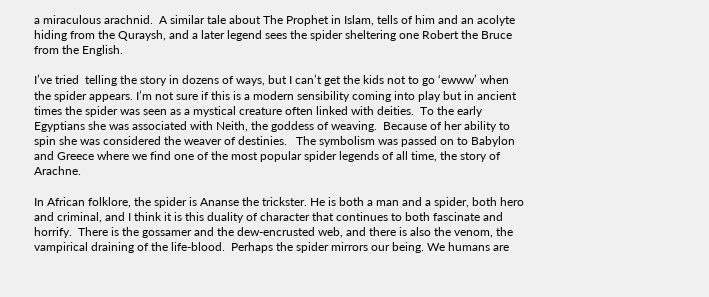a miraculous arachnid.  A similar tale about The Prophet in Islam, tells of him and an acolyte hiding from the Quraysh, and a later legend sees the spider sheltering one Robert the Bruce from the English.

I’ve tried  telling the story in dozens of ways, but I can’t get the kids not to go ‘ewww’ when the spider appears. I’m not sure if this is a modern sensibility coming into play but in ancient times the spider was seen as a mystical creature often linked with deities.  To the early Egyptians she was associated with Neith, the goddess of weaving.  Because of her ability to spin she was considered the weaver of destinies.   The symbolism was passed on to Babylon and Greece where we find one of the most popular spider legends of all time, the story of Arachne.

In African folklore, the spider is Ananse the trickster. He is both a man and a spider, both hero and criminal, and I think it is this duality of character that continues to both fascinate and horrify.  There is the gossamer and the dew-encrusted web, and there is also the venom, the vampirical draining of the life-blood.  Perhaps the spider mirrors our being. We humans are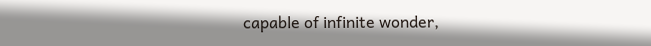capable of infinite wonder,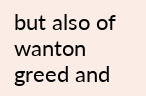but also of wanton greed and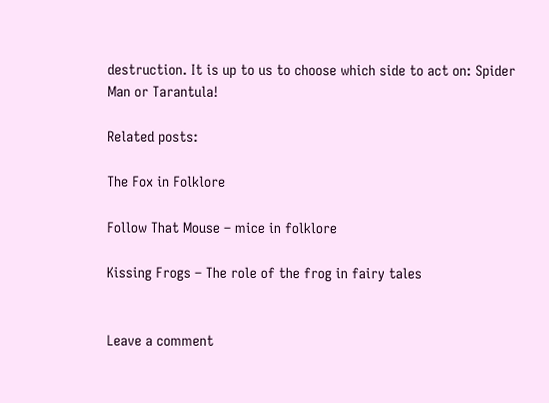destruction. It is up to us to choose which side to act on: Spider Man or Tarantula!

Related posts:

The Fox in Folklore

Follow That Mouse – mice in folklore

Kissing Frogs – The role of the frog in fairy tales


Leave a comment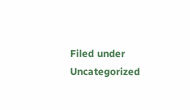Filed under Uncategorized